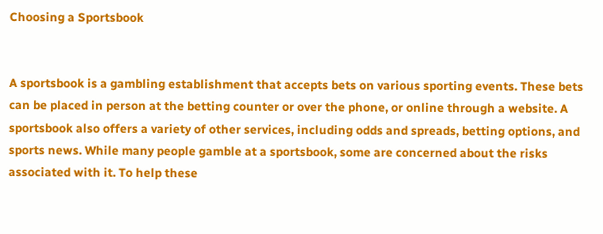Choosing a Sportsbook


A sportsbook is a gambling establishment that accepts bets on various sporting events. These bets can be placed in person at the betting counter or over the phone, or online through a website. A sportsbook also offers a variety of other services, including odds and spreads, betting options, and sports news. While many people gamble at a sportsbook, some are concerned about the risks associated with it. To help these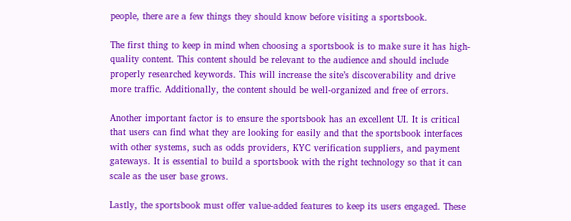people, there are a few things they should know before visiting a sportsbook.

The first thing to keep in mind when choosing a sportsbook is to make sure it has high-quality content. This content should be relevant to the audience and should include properly researched keywords. This will increase the site’s discoverability and drive more traffic. Additionally, the content should be well-organized and free of errors.

Another important factor is to ensure the sportsbook has an excellent UI. It is critical that users can find what they are looking for easily and that the sportsbook interfaces with other systems, such as odds providers, KYC verification suppliers, and payment gateways. It is essential to build a sportsbook with the right technology so that it can scale as the user base grows.

Lastly, the sportsbook must offer value-added features to keep its users engaged. These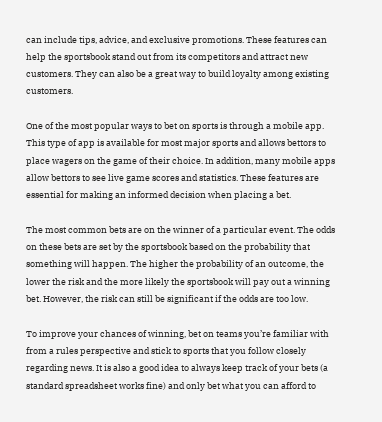can include tips, advice, and exclusive promotions. These features can help the sportsbook stand out from its competitors and attract new customers. They can also be a great way to build loyalty among existing customers.

One of the most popular ways to bet on sports is through a mobile app. This type of app is available for most major sports and allows bettors to place wagers on the game of their choice. In addition, many mobile apps allow bettors to see live game scores and statistics. These features are essential for making an informed decision when placing a bet.

The most common bets are on the winner of a particular event. The odds on these bets are set by the sportsbook based on the probability that something will happen. The higher the probability of an outcome, the lower the risk and the more likely the sportsbook will pay out a winning bet. However, the risk can still be significant if the odds are too low.

To improve your chances of winning, bet on teams you’re familiar with from a rules perspective and stick to sports that you follow closely regarding news. It is also a good idea to always keep track of your bets (a standard spreadsheet works fine) and only bet what you can afford to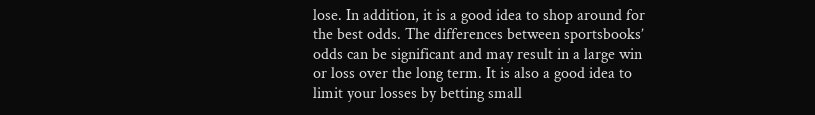lose. In addition, it is a good idea to shop around for the best odds. The differences between sportsbooks’ odds can be significant and may result in a large win or loss over the long term. It is also a good idea to limit your losses by betting small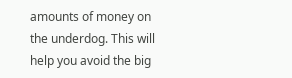amounts of money on the underdog. This will help you avoid the big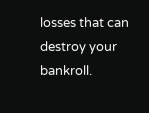losses that can destroy your bankroll.